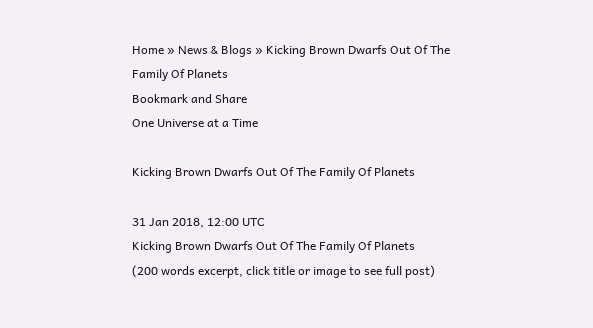Home » News & Blogs » Kicking Brown Dwarfs Out Of The Family Of Planets
Bookmark and Share
One Universe at a Time

Kicking Brown Dwarfs Out Of The Family Of Planets

31 Jan 2018, 12:00 UTC
Kicking Brown Dwarfs Out Of The Family Of Planets
(200 words excerpt, click title or image to see full post)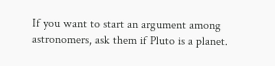If you want to start an argument among astronomers, ask them if Pluto is a planet.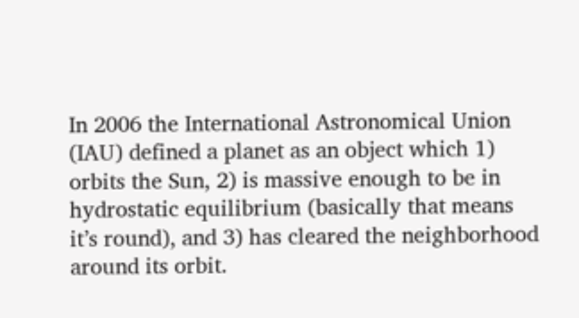In 2006 the International Astronomical Union (IAU) defined a planet as an object which 1) orbits the Sun, 2) is massive enough to be in hydrostatic equilibrium (basically that means it’s round), and 3) has cleared the neighborhood around its orbit.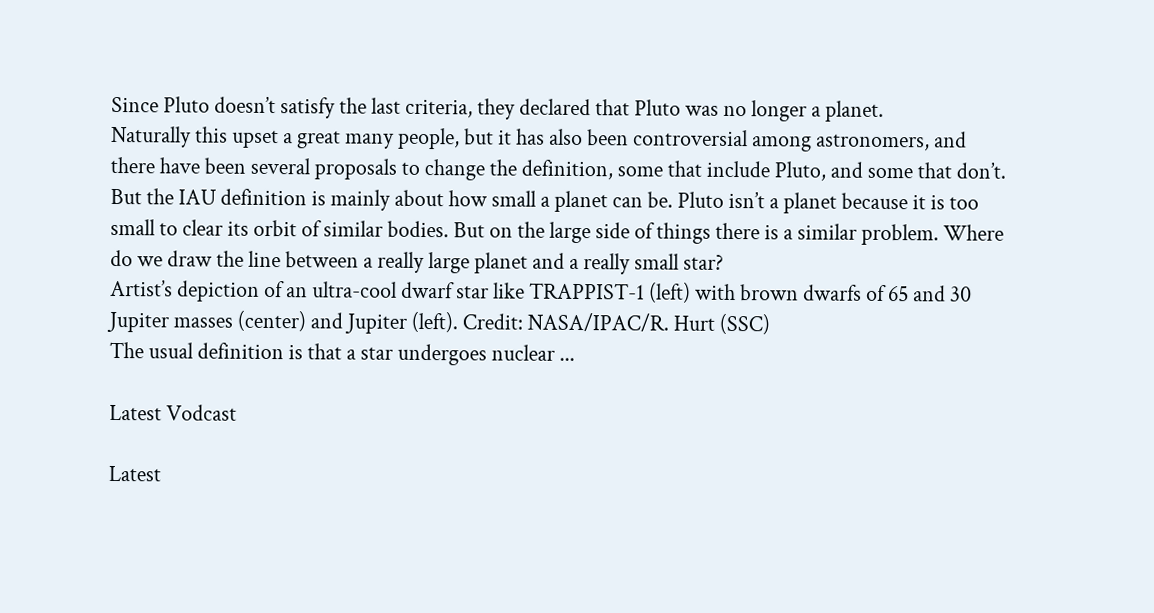Since Pluto doesn’t satisfy the last criteria, they declared that Pluto was no longer a planet.
Naturally this upset a great many people, but it has also been controversial among astronomers, and there have been several proposals to change the definition, some that include Pluto, and some that don’t. But the IAU definition is mainly about how small a planet can be. Pluto isn’t a planet because it is too small to clear its orbit of similar bodies. But on the large side of things there is a similar problem. Where do we draw the line between a really large planet and a really small star?
Artist’s depiction of an ultra-cool dwarf star like TRAPPIST-1 (left) with brown dwarfs of 65 and 30 Jupiter masses (center) and Jupiter (left). Credit: NASA/IPAC/R. Hurt (SSC)
The usual definition is that a star undergoes nuclear ...

Latest Vodcast

Latest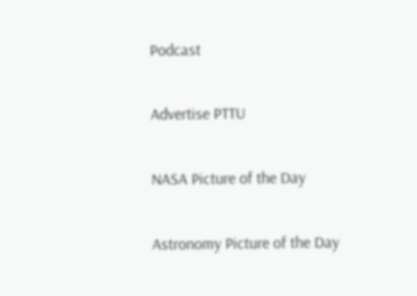Podcast

Advertise PTTU

NASA Picture of the Day

Astronomy Picture of the Day